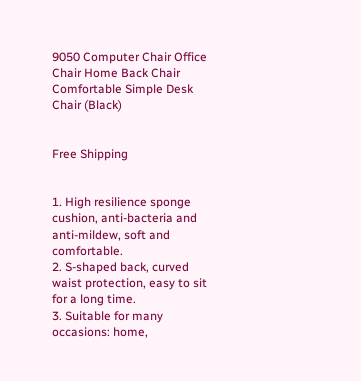9050 Computer Chair Office Chair Home Back Chair Comfortable Simple Desk Chair (Black)


Free Shipping


1. High resilience sponge cushion, anti-bacteria and anti-mildew, soft and comfortable.
2. S-shaped back, curved waist protection, easy to sit for a long time.
3. Suitable for many occasions: home,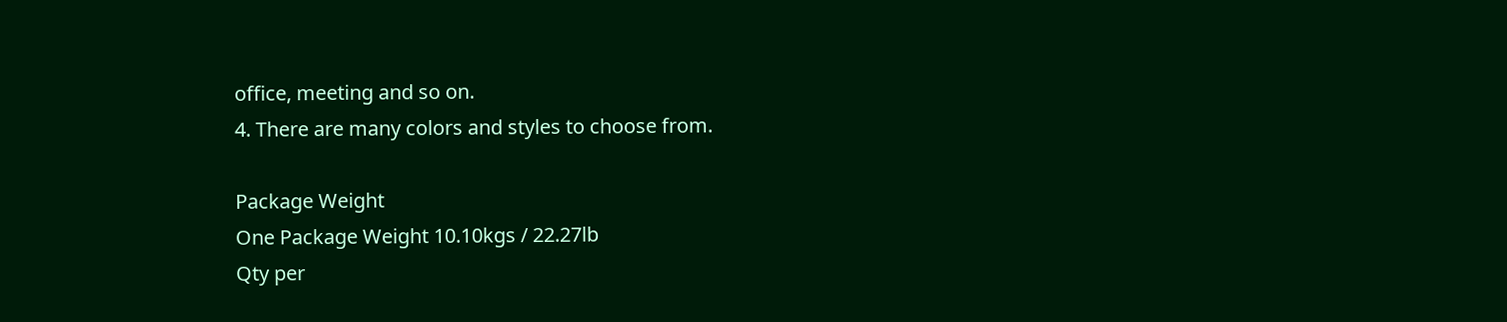office, meeting and so on.
4. There are many colors and styles to choose from.

Package Weight
One Package Weight 10.10kgs / 22.27lb
Qty per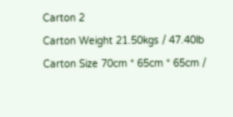Carton 2
Carton Weight 21.50kgs / 47.40lb
Carton Size 70cm * 65cm * 65cm /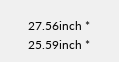27.56inch * 25.59inch *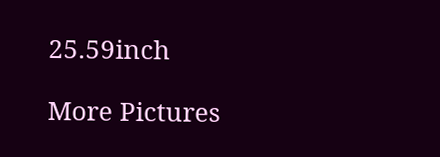25.59inch

More Pictures